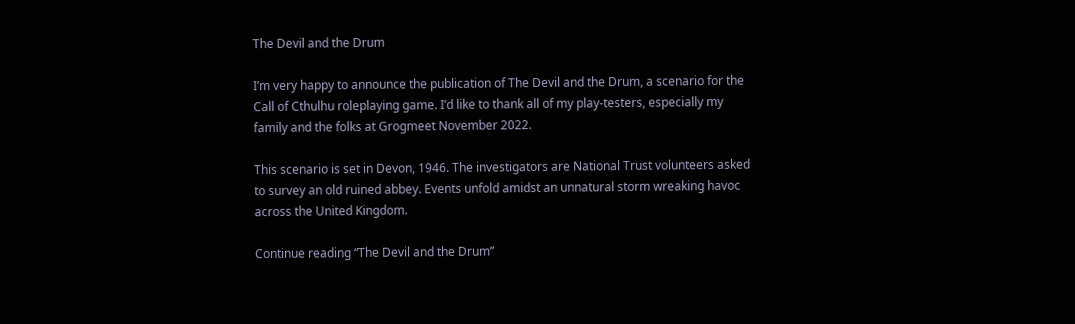The Devil and the Drum

I’m very happy to announce the publication of The Devil and the Drum, a scenario for the Call of Cthulhu roleplaying game. I’d like to thank all of my play-testers, especially my family and the folks at Grogmeet November 2022.

This scenario is set in Devon, 1946. The investigators are National Trust volunteers asked to survey an old ruined abbey. Events unfold amidst an unnatural storm wreaking havoc across the United Kingdom.

Continue reading “The Devil and the Drum”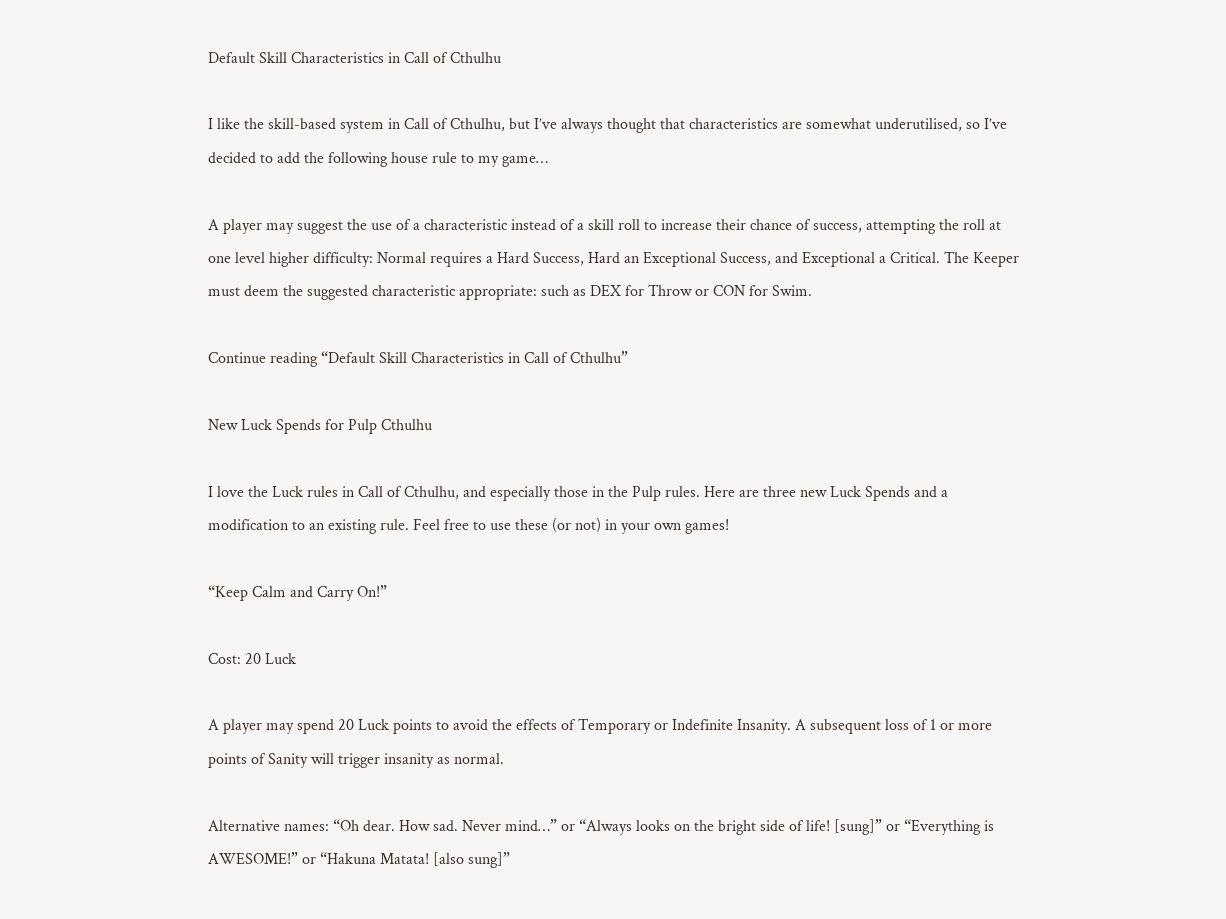Default Skill Characteristics in Call of Cthulhu

I like the skill-based system in Call of Cthulhu, but I’ve always thought that characteristics are somewhat underutilised, so I’ve decided to add the following house rule to my game…

A player may suggest the use of a characteristic instead of a skill roll to increase their chance of success, attempting the roll at one level higher difficulty: Normal requires a Hard Success, Hard an Exceptional Success, and Exceptional a Critical. The Keeper must deem the suggested characteristic appropriate: such as DEX for Throw or CON for Swim.

Continue reading “Default Skill Characteristics in Call of Cthulhu”

New Luck Spends for Pulp Cthulhu

I love the Luck rules in Call of Cthulhu, and especially those in the Pulp rules. Here are three new Luck Spends and a modification to an existing rule. Feel free to use these (or not) in your own games!

“Keep Calm and Carry On!”

Cost: 20 Luck

A player may spend 20 Luck points to avoid the effects of Temporary or Indefinite Insanity. A subsequent loss of 1 or more points of Sanity will trigger insanity as normal.

Alternative names: “Oh dear. How sad. Never mind…” or “Always looks on the bright side of life! [sung]” or “Everything is AWESOME!” or “Hakuna Matata! [also sung]”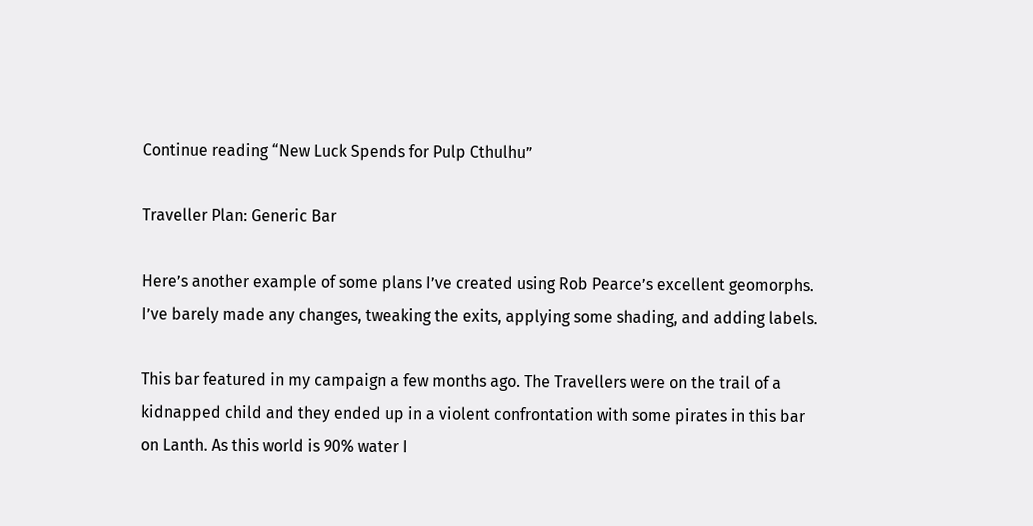Continue reading “New Luck Spends for Pulp Cthulhu”

Traveller Plan: Generic Bar

Here’s another example of some plans I’ve created using Rob Pearce’s excellent geomorphs. I’ve barely made any changes, tweaking the exits, applying some shading, and adding labels.

This bar featured in my campaign a few months ago. The Travellers were on the trail of a kidnapped child and they ended up in a violent confrontation with some pirates in this bar on Lanth. As this world is 90% water I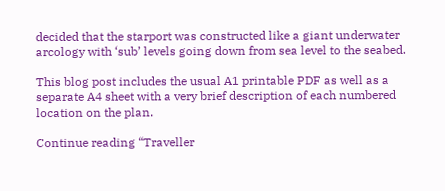decided that the starport was constructed like a giant underwater arcology with ‘sub’ levels going down from sea level to the seabed.

This blog post includes the usual A1 printable PDF as well as a separate A4 sheet with a very brief description of each numbered location on the plan.

Continue reading “Traveller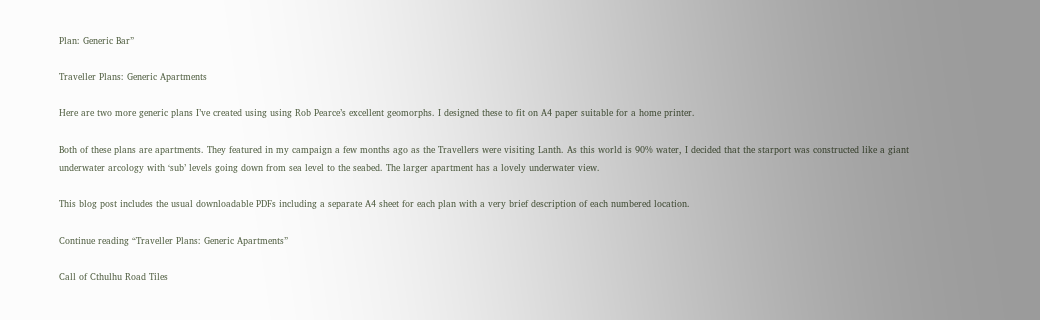Plan: Generic Bar”

Traveller Plans: Generic Apartments

Here are two more generic plans I’ve created using using Rob Pearce’s excellent geomorphs. I designed these to fit on A4 paper suitable for a home printer.

Both of these plans are apartments. They featured in my campaign a few months ago as the Travellers were visiting Lanth. As this world is 90% water, I decided that the starport was constructed like a giant underwater arcology with ‘sub’ levels going down from sea level to the seabed. The larger apartment has a lovely underwater view.

This blog post includes the usual downloadable PDFs including a separate A4 sheet for each plan with a very brief description of each numbered location.

Continue reading “Traveller Plans: Generic Apartments”

Call of Cthulhu Road Tiles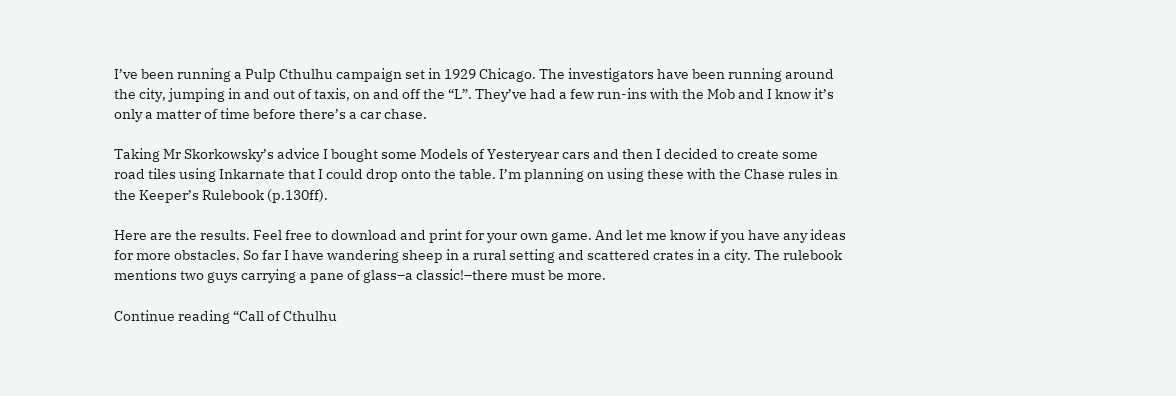I’ve been running a Pulp Cthulhu campaign set in 1929 Chicago. The investigators have been running around the city, jumping in and out of taxis, on and off the “L”. They’ve had a few run-ins with the Mob and I know it’s only a matter of time before there’s a car chase.

Taking Mr Skorkowsky’s advice I bought some Models of Yesteryear cars and then I decided to create some road tiles using Inkarnate that I could drop onto the table. I’m planning on using these with the Chase rules in the Keeper’s Rulebook (p.130ff).

Here are the results. Feel free to download and print for your own game. And let me know if you have any ideas for more obstacles. So far I have wandering sheep in a rural setting and scattered crates in a city. The rulebook mentions two guys carrying a pane of glass–a classic!–there must be more.

Continue reading “Call of Cthulhu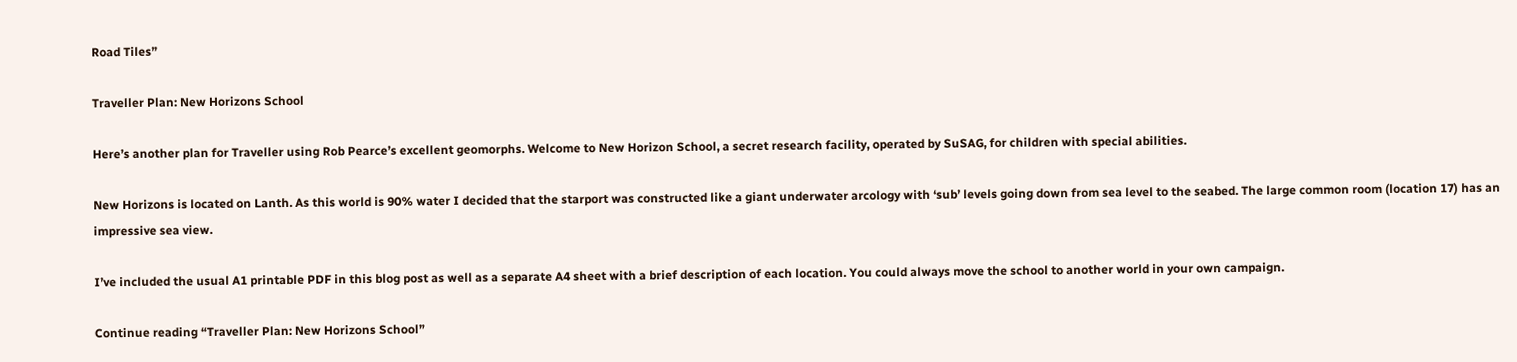Road Tiles”

Traveller Plan: New Horizons School

Here’s another plan for Traveller using Rob Pearce’s excellent geomorphs. Welcome to New Horizon School, a secret research facility, operated by SuSAG, for children with special abilities.

New Horizons is located on Lanth. As this world is 90% water I decided that the starport was constructed like a giant underwater arcology with ‘sub’ levels going down from sea level to the seabed. The large common room (location 17) has an impressive sea view.

I’ve included the usual A1 printable PDF in this blog post as well as a separate A4 sheet with a brief description of each location. You could always move the school to another world in your own campaign.

Continue reading “Traveller Plan: New Horizons School”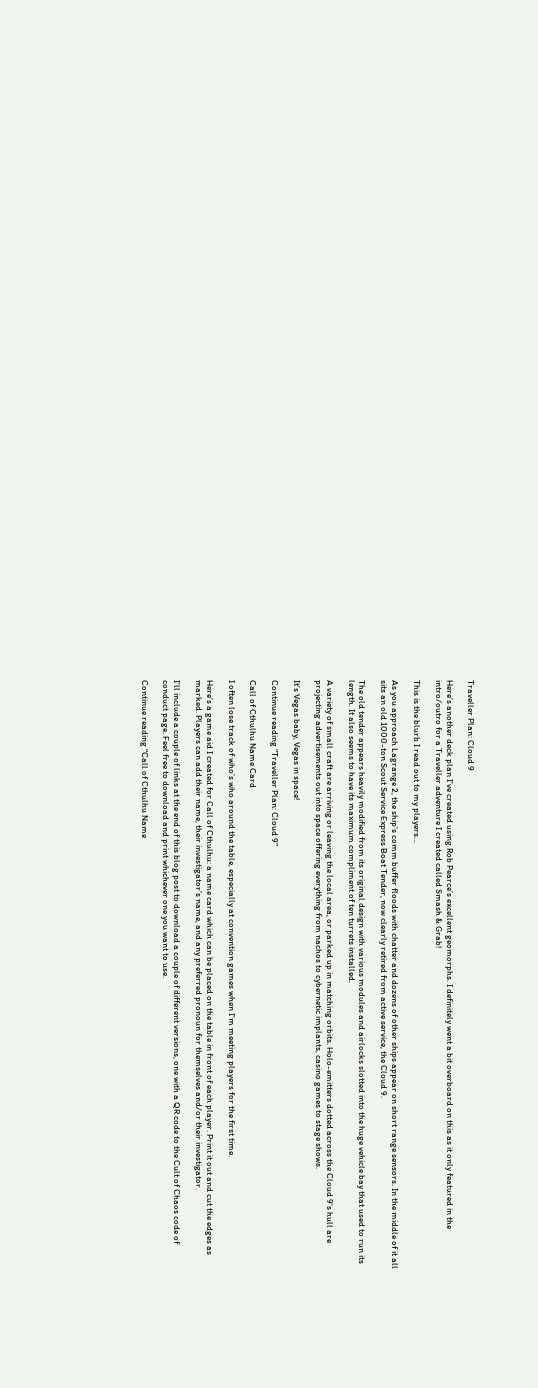Traveller Plan: Cloud 9

Here’s another deck plan I’ve created using Rob Pearce’s excellent geomorphs. I definitely went a bit overboard on this as it only featured in the intro/outro for a Traveller adventure I created called Smash & Grab!

This is the blurb I read out to my players…

As you approach Lagrange 2, the ship’s comm buffer floods with chatter and dozens of other ships appear on short range sensors. In the middle of it all sits an old 1000-ton Scout Service Express Boat Tender, now clearly retired from active service, the Cloud 9.

The old tender appears heavily modified from its original design with various modules and airlocks slotted into the huge vehicle bay that used to run its length. It also seems to have its maximum compliment of ten turrets installed.

A variety of small craft are arriving or leaving the local area, or parked up in matching orbits. Holo-emitters dotted across the Cloud 9’s hull are projecting advertisements out into space offering everything from nachos to cybernetic implants, casino games to stage shows.

It’s Vegas baby, Vegas in space!

Continue reading “Traveller Plan: Cloud 9”

Call of Cthulhu Name Card

I often lose track of who’s who around the table, especially at convention games when I’m meeting players for the first time.

Here’s a game aid I created for Call of Cthulhu: a name card which can be placed on the table in front of each player. Print it out and cut the edges as marked. Players can add their name, their investigator’s name, and any preferred pronoun for themselves and/or their investigator.

I’ll include a couple of links at the end of this blog post to download a couple of different versions, one with a QR code to the Cult of Chaos code of conduct page. Feel free to download and print whichever one you want to use.

Continue reading “Call of Cthulhu Name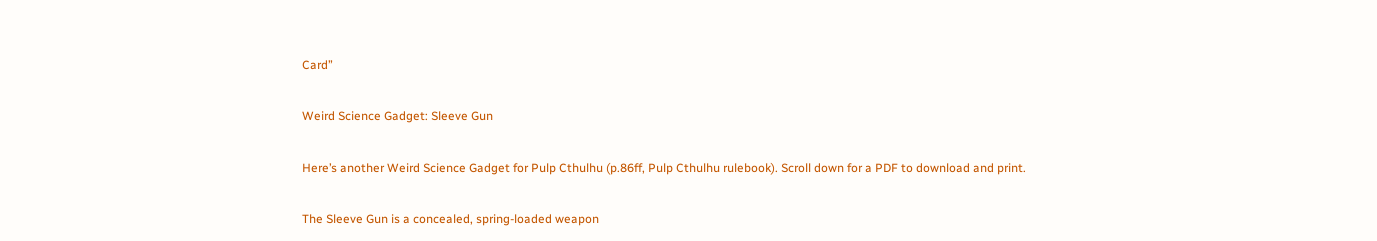Card”

Weird Science Gadget: Sleeve Gun

Here’s another Weird Science Gadget for Pulp Cthulhu (p.86ff, Pulp Cthulhu rulebook). Scroll down for a PDF to download and print.

The Sleeve Gun is a concealed, spring-loaded weapon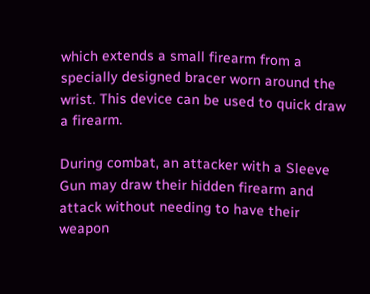which extends a small firearm from a specially designed bracer worn around the wrist. This device can be used to quick draw a firearm.

During combat, an attacker with a Sleeve Gun may draw their hidden firearm and attack without needing to have their weapon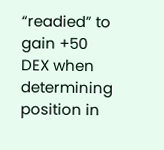“readied” to gain +50 DEX when determining position in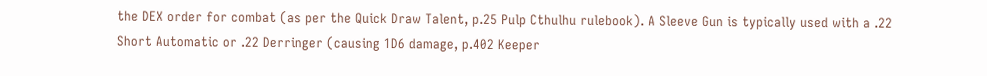the DEX order for combat (as per the Quick Draw Talent, p.25 Pulp Cthulhu rulebook). A Sleeve Gun is typically used with a .22 Short Automatic or .22 Derringer (causing 1D6 damage, p.402 Keeper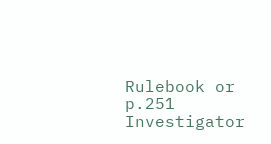Rulebook or p.251 Investigator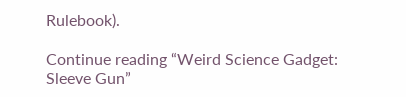Rulebook).

Continue reading “Weird Science Gadget: Sleeve Gun”